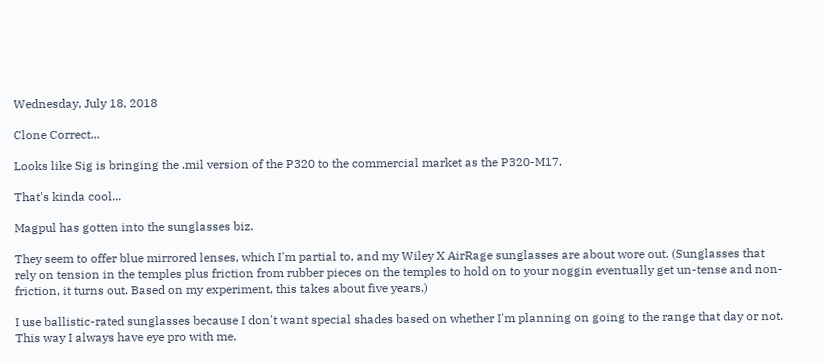Wednesday, July 18, 2018

Clone Correct...

Looks like Sig is bringing the .mil version of the P320 to the commercial market as the P320-M17.

That's kinda cool...

Magpul has gotten into the sunglasses biz.

They seem to offer blue mirrored lenses, which I'm partial to, and my Wiley X AirRage sunglasses are about wore out. (Sunglasses that rely on tension in the temples plus friction from rubber pieces on the temples to hold on to your noggin eventually get un-tense and non-friction, it turns out. Based on my experiment, this takes about five years.)

I use ballistic-rated sunglasses because I don't want special shades based on whether I'm planning on going to the range that day or not. This way I always have eye pro with me.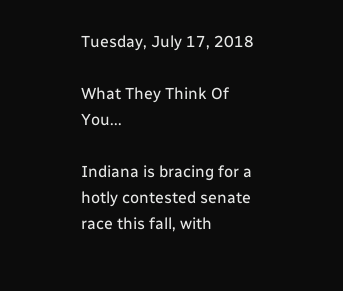Tuesday, July 17, 2018

What They Think Of You...

Indiana is bracing for a hotly contested senate race this fall, with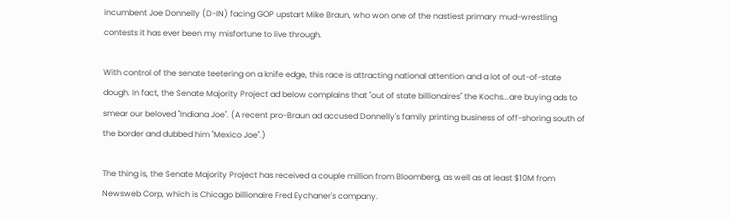incumbent Joe Donnelly (D-IN) facing GOP upstart Mike Braun, who won one of the nastiest primary mud-wrestling contests it has ever been my misfortune to live through.

With control of the senate teetering on a knife edge, this race is attracting national attention and a lot of out-of-state dough. In fact, the Senate Majority Project ad below complains that "out of state billionaires" the Kochs...are buying ads to smear our beloved "Indiana Joe". (A recent pro-Braun ad accused Donnelly's family printing business of off-shoring south of the border and dubbed him "Mexico Joe".)

The thing is, the Senate Majority Project has received a couple million from Bloomberg, as well as at least $10M from Newsweb Corp, which is Chicago billionaire Fred Eychaner's company.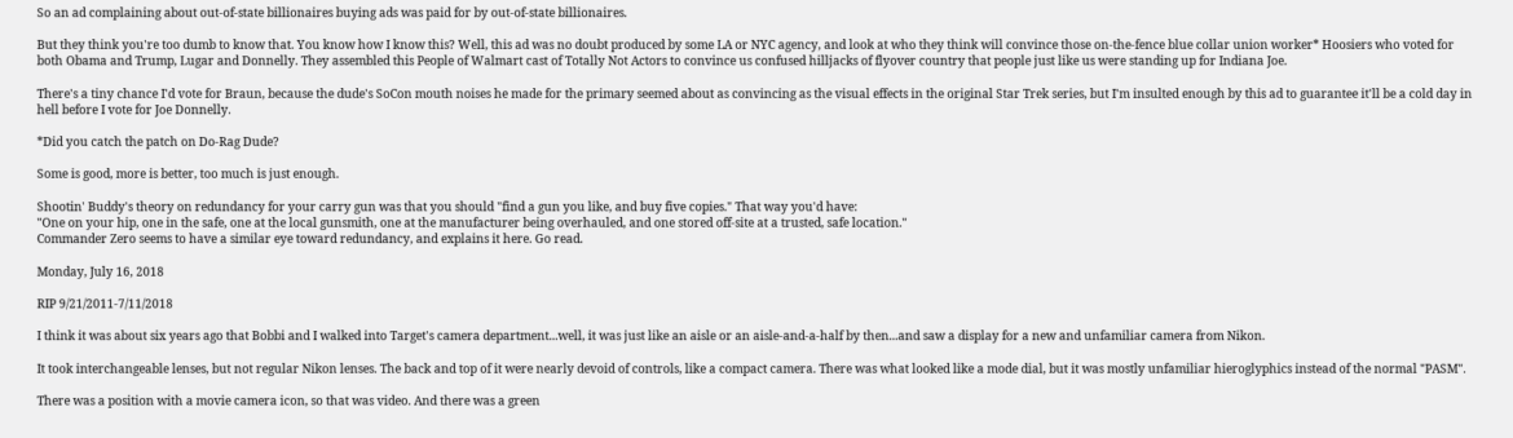So an ad complaining about out-of-state billionaires buying ads was paid for by out-of-state billionaires.

But they think you're too dumb to know that. You know how I know this? Well, this ad was no doubt produced by some LA or NYC agency, and look at who they think will convince those on-the-fence blue collar union worker* Hoosiers who voted for both Obama and Trump, Lugar and Donnelly. They assembled this People of Walmart cast of Totally Not Actors to convince us confused hilljacks of flyover country that people just like us were standing up for Indiana Joe.

There's a tiny chance I'd vote for Braun, because the dude's SoCon mouth noises he made for the primary seemed about as convincing as the visual effects in the original Star Trek series, but I'm insulted enough by this ad to guarantee it'll be a cold day in hell before I vote for Joe Donnelly.

*Did you catch the patch on Do-Rag Dude?

Some is good, more is better, too much is just enough.

Shootin' Buddy's theory on redundancy for your carry gun was that you should "find a gun you like, and buy five copies." That way you'd have:
"One on your hip, one in the safe, one at the local gunsmith, one at the manufacturer being overhauled, and one stored off-site at a trusted, safe location."
Commander Zero seems to have a similar eye toward redundancy, and explains it here. Go read.

Monday, July 16, 2018

RIP 9/21/2011-7/11/2018

I think it was about six years ago that Bobbi and I walked into Target's camera department...well, it was just like an aisle or an aisle-and-a-half by then...and saw a display for a new and unfamiliar camera from Nikon.

It took interchangeable lenses, but not regular Nikon lenses. The back and top of it were nearly devoid of controls, like a compact camera. There was what looked like a mode dial, but it was mostly unfamiliar hieroglyphics instead of the normal "PASM".

There was a position with a movie camera icon, so that was video. And there was a green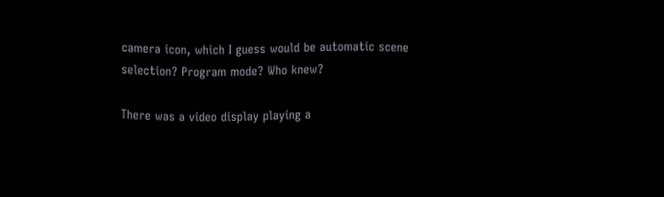camera icon, which I guess would be automatic scene selection? Program mode? Who knew?

There was a video display playing a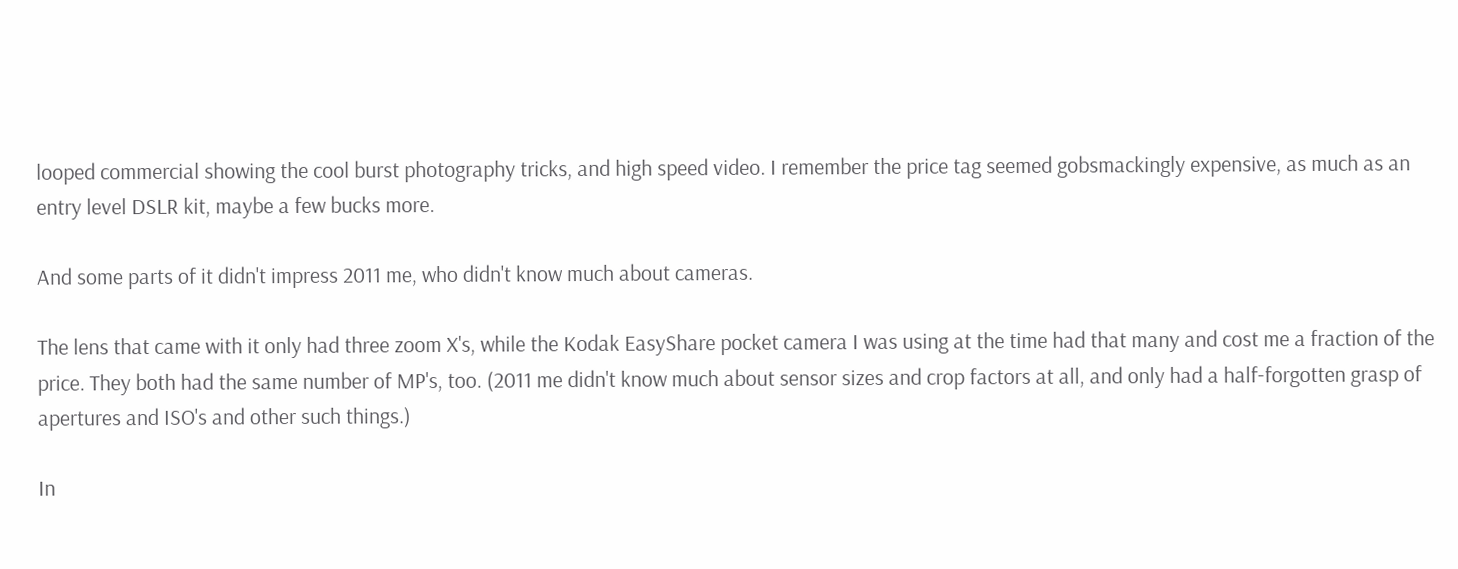looped commercial showing the cool burst photography tricks, and high speed video. I remember the price tag seemed gobsmackingly expensive, as much as an entry level DSLR kit, maybe a few bucks more.

And some parts of it didn't impress 2011 me, who didn't know much about cameras.

The lens that came with it only had three zoom X's, while the Kodak EasyShare pocket camera I was using at the time had that many and cost me a fraction of the price. They both had the same number of MP's, too. (2011 me didn't know much about sensor sizes and crop factors at all, and only had a half-forgotten grasp of apertures and ISO's and other such things.)

In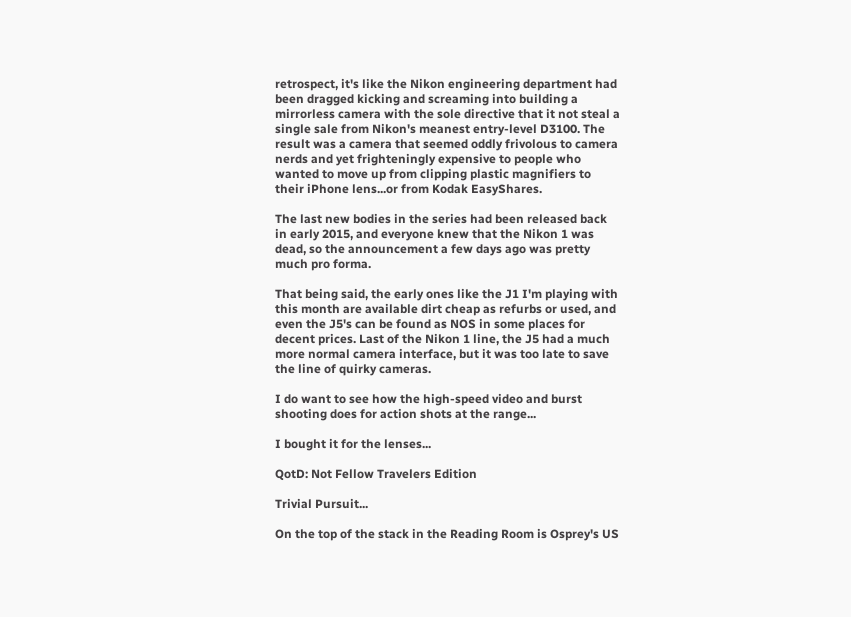retrospect, it's like the Nikon engineering department had been dragged kicking and screaming into building a mirrorless camera with the sole directive that it not steal a single sale from Nikon's meanest entry-level D3100. The result was a camera that seemed oddly frivolous to camera nerds and yet frighteningly expensive to people who wanted to move up from clipping plastic magnifiers to their iPhone lens...or from Kodak EasyShares.

The last new bodies in the series had been released back in early 2015, and everyone knew that the Nikon 1 was dead, so the announcement a few days ago was pretty much pro forma.

That being said, the early ones like the J1 I'm playing with this month are available dirt cheap as refurbs or used, and even the J5's can be found as NOS in some places for decent prices. Last of the Nikon 1 line, the J5 had a much more normal camera interface, but it was too late to save the line of quirky cameras.

I do want to see how the high-speed video and burst shooting does for action shots at the range...

I bought it for the lenses...

QotD: Not Fellow Travelers Edition

Trivial Pursuit...

On the top of the stack in the Reading Room is Osprey's US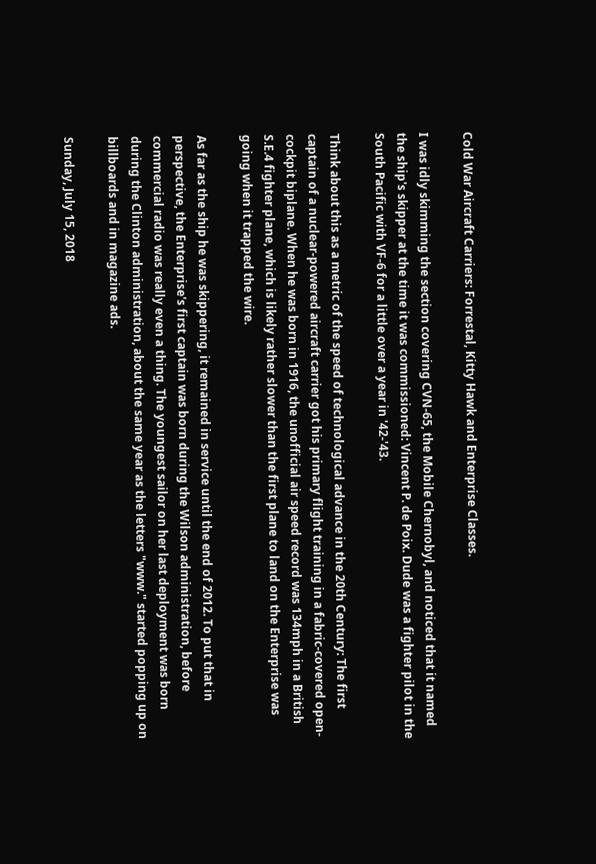Cold War Aircraft Carriers: Forrestal, Kitty Hawk and Enterprise Classes.

I was idly skimming the section covering CVN-65, the Mobile Chernobyl, and noticed that it named the ship's skipper at the time it was commissioned: Vincent P. de Poix. Dude was a fighter pilot in the South Pacific with VF-6 for a little over a year in '42-'43.

Think about this as a metric of the speed of technological advance in the 20th Century: The first captain of a nuclear-powered aircraft carrier got his primary flight training in a fabric-covered open-cockpit biplane. When he was born in 1916, the unofficial air speed record was 134mph in a British S.E.4 fighter plane, which is likely rather slower than the first plane to land on the Enterprise was going when it trapped the wire.

As far as the ship he was skippering, it remained in service until the end of 2012. To put that in perspective, the Enterprise's first captain was born during the Wilson administration, before commercial radio was really even a thing. The youngest sailor on her last deployment was born during the Clinton administration, about the same year as the letters "www." started popping up on billboards and in magazine ads.

Sunday, July 15, 2018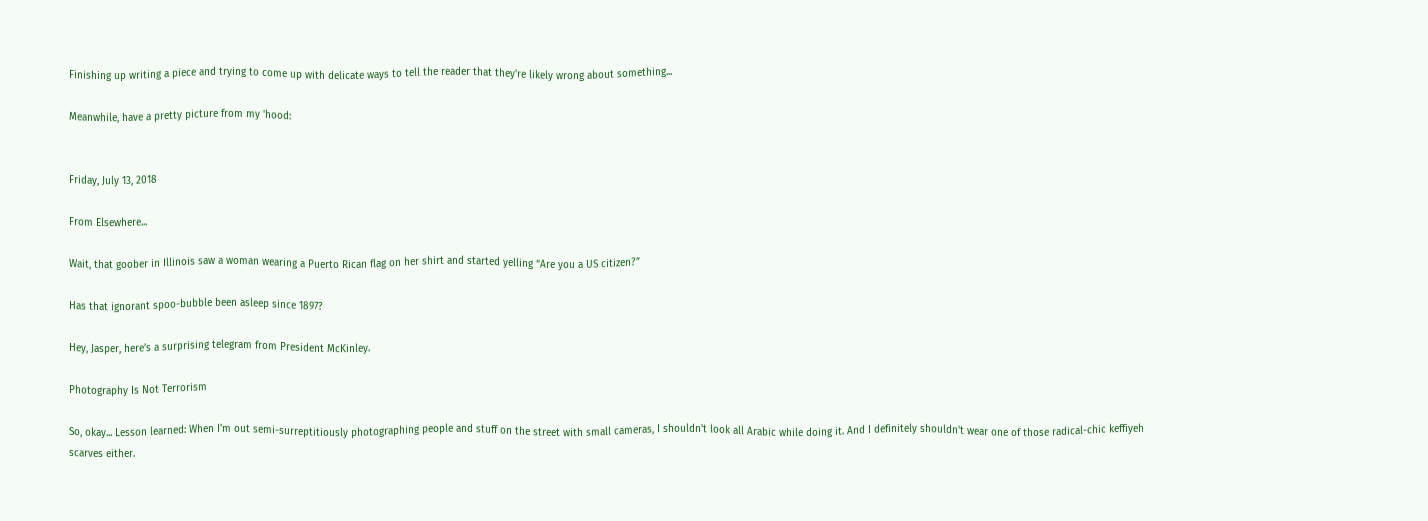Finishing up writing a piece and trying to come up with delicate ways to tell the reader that they're likely wrong about something...

Meanwhile, have a pretty picture from my 'hood:


Friday, July 13, 2018

From Elsewhere...

Wait, that goober in Illinois saw a woman wearing a Puerto Rican flag on her shirt and started yelling “Are you a US citizen?”

Has that ignorant spoo-bubble been asleep since 1897?

Hey, Jasper, here’s a surprising telegram from President McKinley.

Photography Is Not Terrorism

So, okay... Lesson learned: When I'm out semi-surreptitiously photographing people and stuff on the street with small cameras, I shouldn't look all Arabic while doing it. And I definitely shouldn't wear one of those radical-chic keffiyeh scarves either.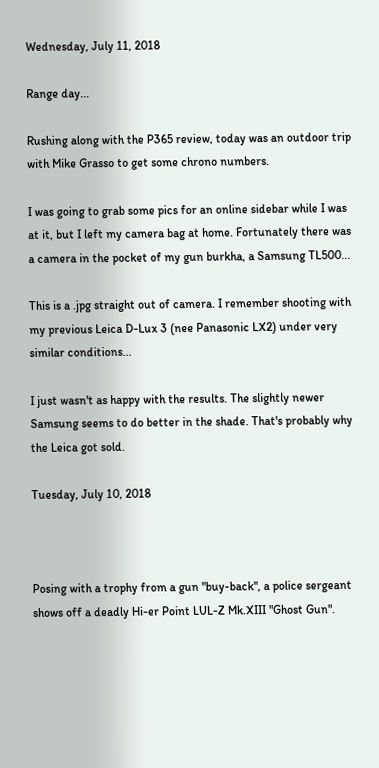Wednesday, July 11, 2018

Range day...

Rushing along with the P365 review, today was an outdoor trip with Mike Grasso to get some chrono numbers.

I was going to grab some pics for an online sidebar while I was at it, but I left my camera bag at home. Fortunately there was a camera in the pocket of my gun burkha, a Samsung TL500...

This is a .jpg straight out of camera. I remember shooting with my previous Leica D-Lux 3 (nee Panasonic LX2) under very similar conditions...

I just wasn't as happy with the results. The slightly newer Samsung seems to do better in the shade. That's probably why the Leica got sold.

Tuesday, July 10, 2018



Posing with a trophy from a gun "buy-back", a police sergeant shows off a deadly Hi-er Point LUL-Z Mk.XIII "Ghost Gun".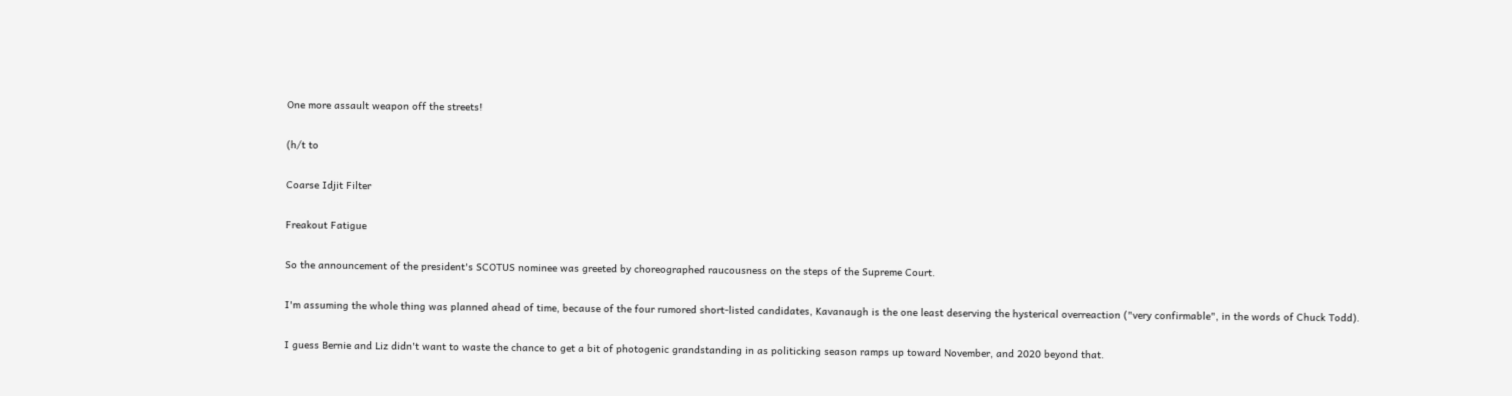One more assault weapon off the streets!

(h/t to

Coarse Idjit Filter

Freakout Fatigue

So the announcement of the president's SCOTUS nominee was greeted by choreographed raucousness on the steps of the Supreme Court.

I'm assuming the whole thing was planned ahead of time, because of the four rumored short-listed candidates, Kavanaugh is the one least deserving the hysterical overreaction ("very confirmable", in the words of Chuck Todd).

I guess Bernie and Liz didn't want to waste the chance to get a bit of photogenic grandstanding in as politicking season ramps up toward November, and 2020 beyond that.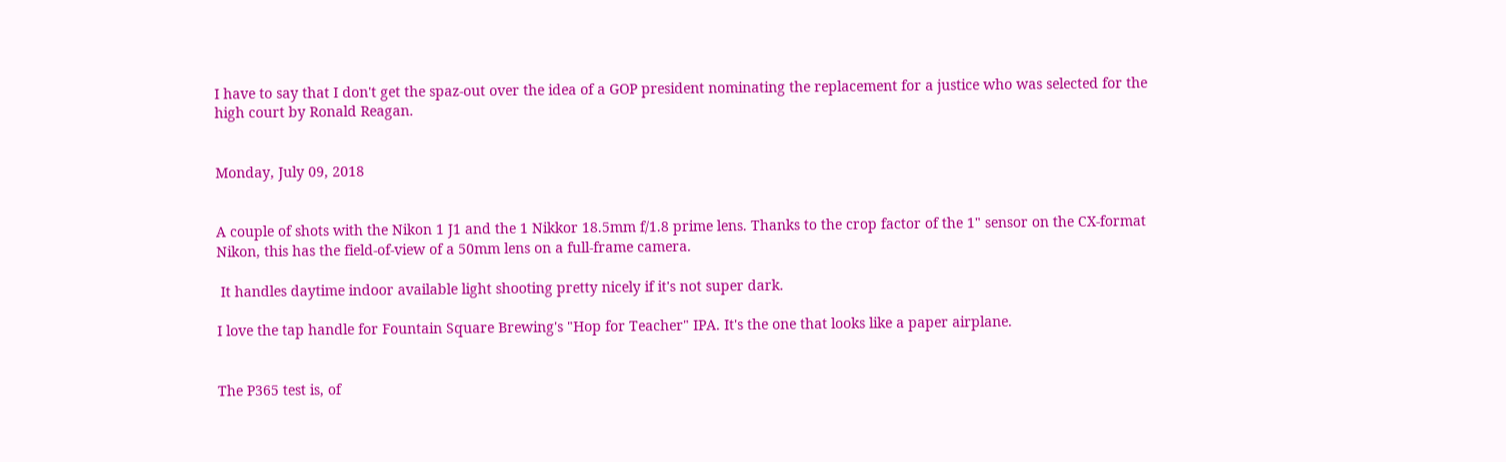I have to say that I don't get the spaz-out over the idea of a GOP president nominating the replacement for a justice who was selected for the high court by Ronald Reagan.


Monday, July 09, 2018


A couple of shots with the Nikon 1 J1 and the 1 Nikkor 18.5mm f/1.8 prime lens. Thanks to the crop factor of the 1" sensor on the CX-format Nikon, this has the field-of-view of a 50mm lens on a full-frame camera.

 It handles daytime indoor available light shooting pretty nicely if it's not super dark.

I love the tap handle for Fountain Square Brewing's "Hop for Teacher" IPA. It's the one that looks like a paper airplane.


The P365 test is, of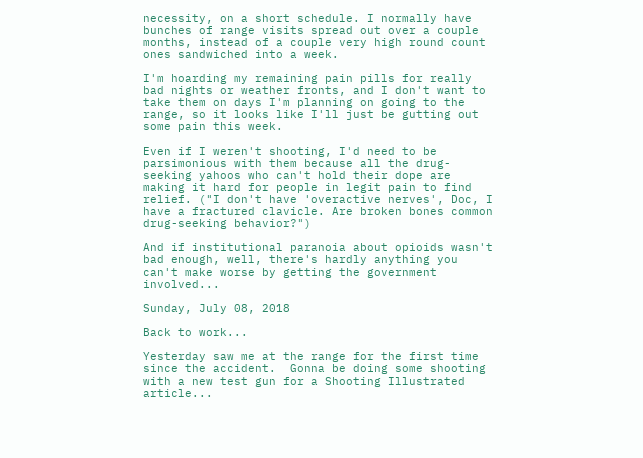necessity, on a short schedule. I normally have bunches of range visits spread out over a couple months, instead of a couple very high round count ones sandwiched into a week.

I'm hoarding my remaining pain pills for really bad nights or weather fronts, and I don't want to take them on days I'm planning on going to the range, so it looks like I'll just be gutting out some pain this week.

Even if I weren't shooting, I'd need to be parsimonious with them because all the drug-seeking yahoos who can't hold their dope are making it hard for people in legit pain to find relief. ("I don't have 'overactive nerves', Doc, I have a fractured clavicle. Are broken bones common drug-seeking behavior?")

And if institutional paranoia about opioids wasn't bad enough, well, there's hardly anything you can't make worse by getting the government involved...

Sunday, July 08, 2018

Back to work...

Yesterday saw me at the range for the first time since the accident.  Gonna be doing some shooting with a new test gun for a Shooting Illustrated article...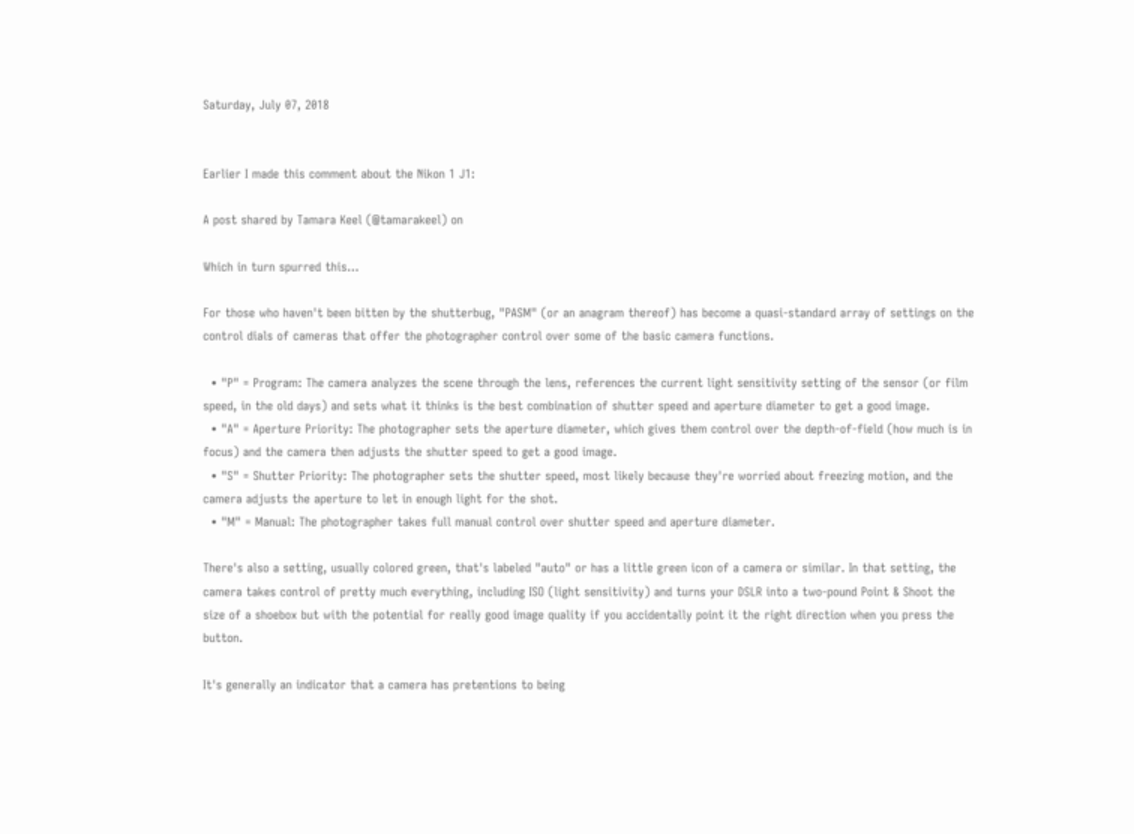Saturday, July 07, 2018


Earlier I made this comment about the Nikon 1 J1:

A post shared by Tamara Keel (@tamarakeel) on

Which in turn spurred this...

For those who haven't been bitten by the shutterbug, "PASM" (or an anagram thereof) has become a quasi-standard array of settings on the control dials of cameras that offer the photographer control over some of the basic camera functions.

  • "P" = Program: The camera analyzes the scene through the lens, references the current light sensitivity setting of the sensor (or film speed, in the old days) and sets what it thinks is the best combination of shutter speed and aperture diameter to get a good image.
  • "A" = Aperture Priority: The photographer sets the aperture diameter, which gives them control over the depth-of-field (how much is in focus) and the camera then adjusts the shutter speed to get a good image.
  • "S" = Shutter Priority: The photographer sets the shutter speed, most likely because they're worried about freezing motion, and the camera adjusts the aperture to let in enough light for the shot.
  • "M" = Manual: The photographer takes full manual control over shutter speed and aperture diameter.

There's also a setting, usually colored green, that's labeled "auto" or has a little green icon of a camera or similar. In that setting, the camera takes control of pretty much everything, including ISO (light sensitivity) and turns your DSLR into a two-pound Point & Shoot the size of a shoebox but with the potential for really good image quality if you accidentally point it the right direction when you press the button.

It's generally an indicator that a camera has pretentions to being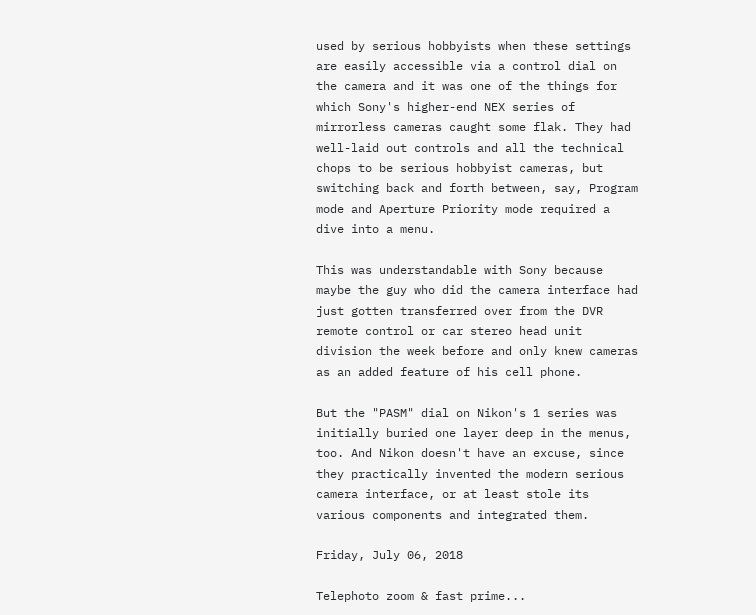used by serious hobbyists when these settings are easily accessible via a control dial on the camera and it was one of the things for which Sony's higher-end NEX series of mirrorless cameras caught some flak. They had well-laid out controls and all the technical chops to be serious hobbyist cameras, but switching back and forth between, say, Program mode and Aperture Priority mode required a dive into a menu.

This was understandable with Sony because maybe the guy who did the camera interface had just gotten transferred over from the DVR remote control or car stereo head unit division the week before and only knew cameras as an added feature of his cell phone.

But the "PASM" dial on Nikon's 1 series was initially buried one layer deep in the menus, too. And Nikon doesn't have an excuse, since they practically invented the modern serious camera interface, or at least stole its various components and integrated them.

Friday, July 06, 2018

Telephoto zoom & fast prime...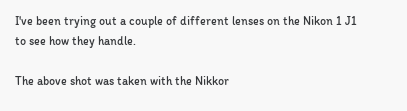I've been trying out a couple of different lenses on the Nikon 1 J1 to see how they handle.

The above shot was taken with the Nikkor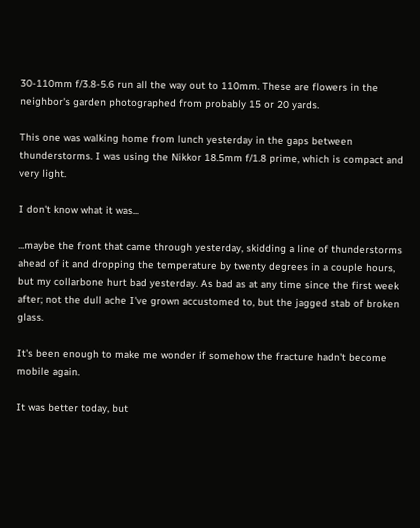30-110mm f/3.8-5.6 run all the way out to 110mm. These are flowers in the neighbor's garden photographed from probably 15 or 20 yards.

This one was walking home from lunch yesterday in the gaps between thunderstorms. I was using the Nikkor 18.5mm f/1.8 prime, which is compact and very light.

I don't know what it was...

...maybe the front that came through yesterday, skidding a line of thunderstorms ahead of it and dropping the temperature by twenty degrees in a couple hours, but my collarbone hurt bad yesterday. As bad as at any time since the first week after; not the dull ache I've grown accustomed to, but the jagged stab of broken glass.

It's been enough to make me wonder if somehow the fracture hadn't become mobile again.

It was better today, but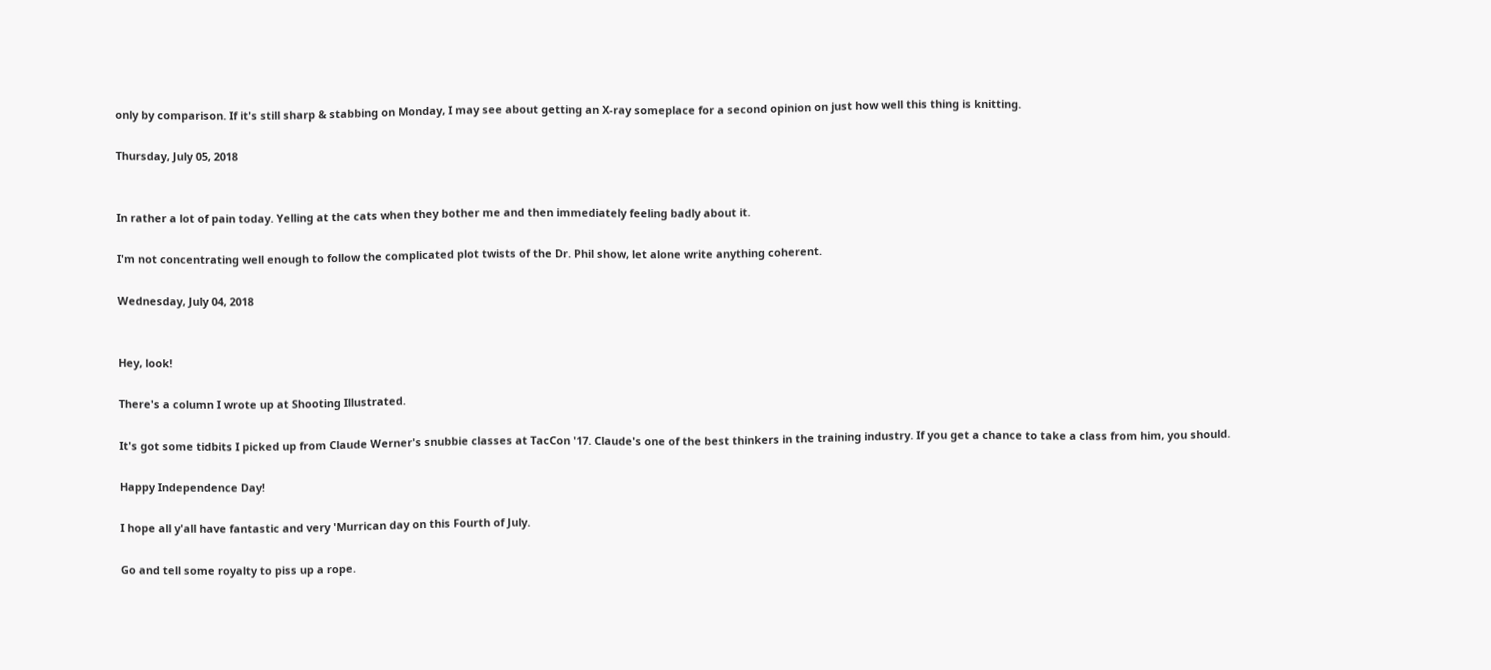only by comparison. If it's still sharp & stabbing on Monday, I may see about getting an X-ray someplace for a second opinion on just how well this thing is knitting.

Thursday, July 05, 2018


In rather a lot of pain today. Yelling at the cats when they bother me and then immediately feeling badly about it.

I'm not concentrating well enough to follow the complicated plot twists of the Dr. Phil show, let alone write anything coherent.

Wednesday, July 04, 2018


Hey, look!

There's a column I wrote up at Shooting Illustrated.

It's got some tidbits I picked up from Claude Werner's snubbie classes at TacCon '17. Claude's one of the best thinkers in the training industry. If you get a chance to take a class from him, you should.

Happy Independence Day!

I hope all y'all have fantastic and very 'Murrican day on this Fourth of July.

Go and tell some royalty to piss up a rope.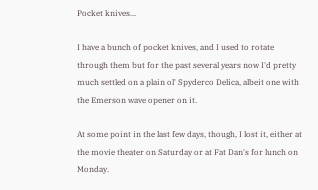Pocket knives...

I have a bunch of pocket knives, and I used to rotate through them but for the past several years now I'd pretty much settled on a plain ol' Spyderco Delica, albeit one with the Emerson wave opener on it.

At some point in the last few days, though, I lost it, either at the movie theater on Saturday or at Fat Dan's for lunch on Monday.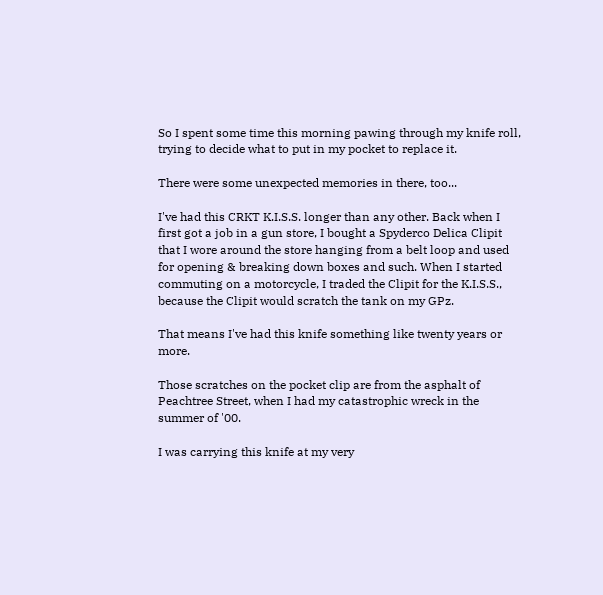So I spent some time this morning pawing through my knife roll, trying to decide what to put in my pocket to replace it.

There were some unexpected memories in there, too...

I've had this CRKT K.I.S.S. longer than any other. Back when I first got a job in a gun store, I bought a Spyderco Delica Clipit that I wore around the store hanging from a belt loop and used for opening & breaking down boxes and such. When I started commuting on a motorcycle, I traded the Clipit for the K.I.S.S., because the Clipit would scratch the tank on my GPz.

That means I've had this knife something like twenty years or more.

Those scratches on the pocket clip are from the asphalt of Peachtree Street, when I had my catastrophic wreck in the summer of '00.

I was carrying this knife at my very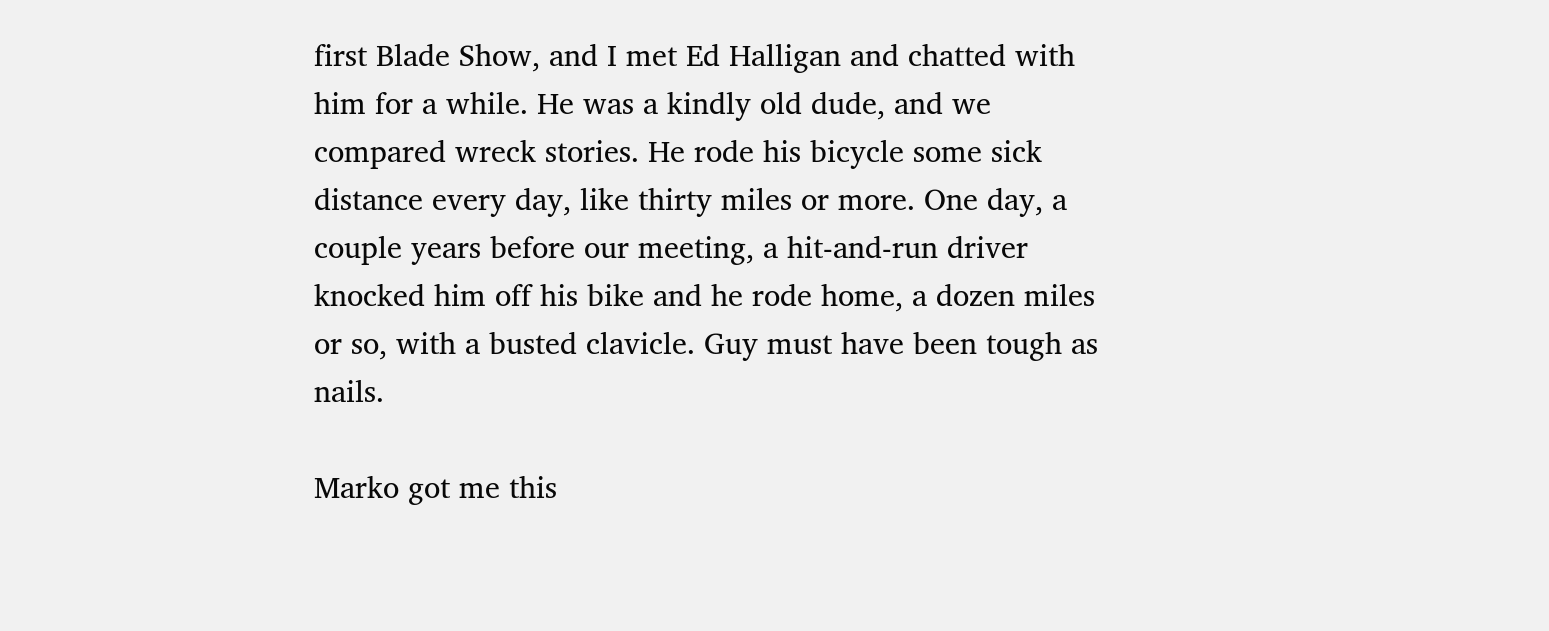first Blade Show, and I met Ed Halligan and chatted with him for a while. He was a kindly old dude, and we compared wreck stories. He rode his bicycle some sick distance every day, like thirty miles or more. One day, a couple years before our meeting, a hit-and-run driver knocked him off his bike and he rode home, a dozen miles or so, with a busted clavicle. Guy must have been tough as nails.

Marko got me this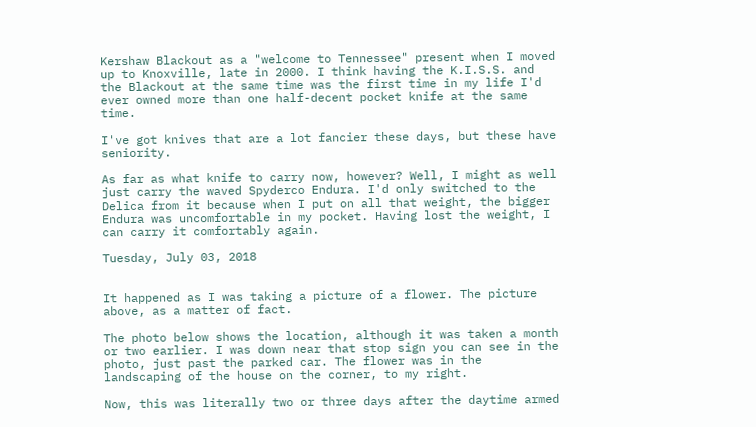Kershaw Blackout as a "welcome to Tennessee" present when I moved up to Knoxville, late in 2000. I think having the K.I.S.S. and the Blackout at the same time was the first time in my life I'd ever owned more than one half-decent pocket knife at the same time.

I've got knives that are a lot fancier these days, but these have seniority.

As far as what knife to carry now, however? Well, I might as well just carry the waved Spyderco Endura. I'd only switched to the Delica from it because when I put on all that weight, the bigger Endura was uncomfortable in my pocket. Having lost the weight, I can carry it comfortably again.

Tuesday, July 03, 2018


It happened as I was taking a picture of a flower. The picture above, as a matter of fact.

The photo below shows the location, although it was taken a month or two earlier. I was down near that stop sign you can see in the photo, just past the parked car. The flower was in the landscaping of the house on the corner, to my right.

Now, this was literally two or three days after the daytime armed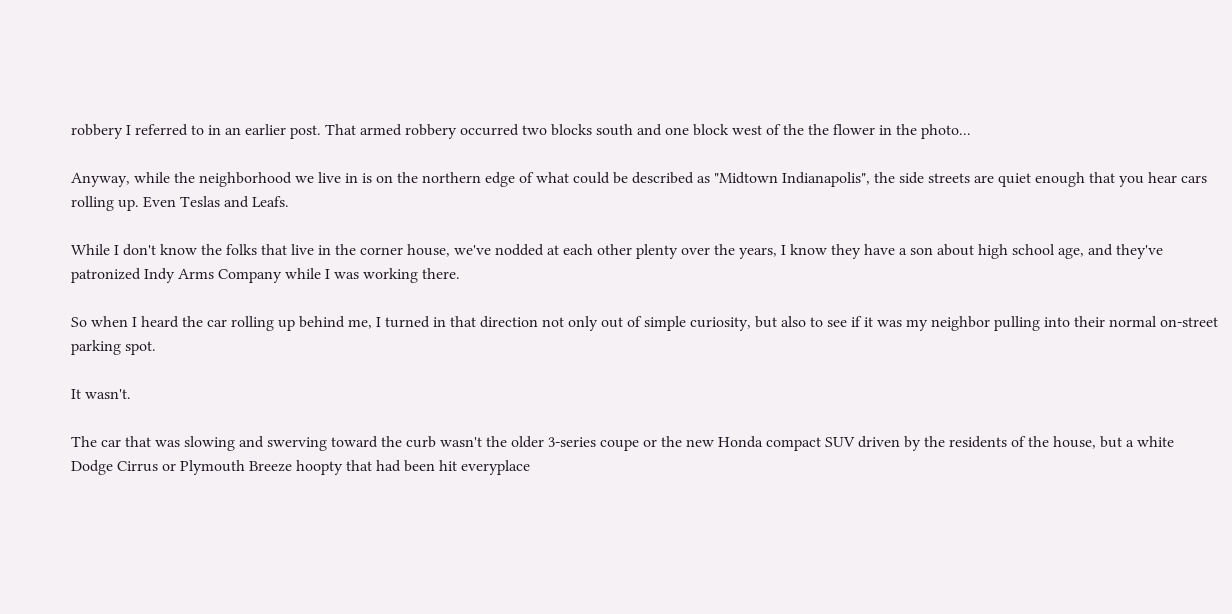robbery I referred to in an earlier post. That armed robbery occurred two blocks south and one block west of the the flower in the photo...

Anyway, while the neighborhood we live in is on the northern edge of what could be described as "Midtown Indianapolis", the side streets are quiet enough that you hear cars rolling up. Even Teslas and Leafs.

While I don't know the folks that live in the corner house, we've nodded at each other plenty over the years, I know they have a son about high school age, and they've patronized Indy Arms Company while I was working there.

So when I heard the car rolling up behind me, I turned in that direction not only out of simple curiosity, but also to see if it was my neighbor pulling into their normal on-street parking spot.

It wasn't.

The car that was slowing and swerving toward the curb wasn't the older 3-series coupe or the new Honda compact SUV driven by the residents of the house, but a white Dodge Cirrus or Plymouth Breeze hoopty that had been hit everyplace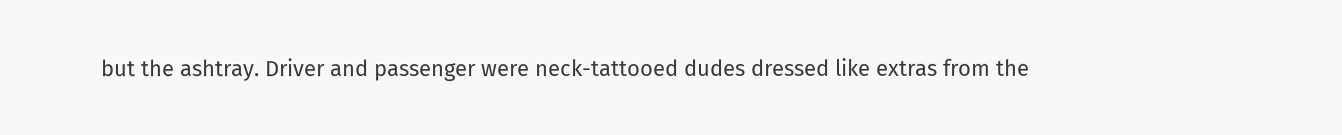but the ashtray. Driver and passenger were neck-tattooed dudes dressed like extras from the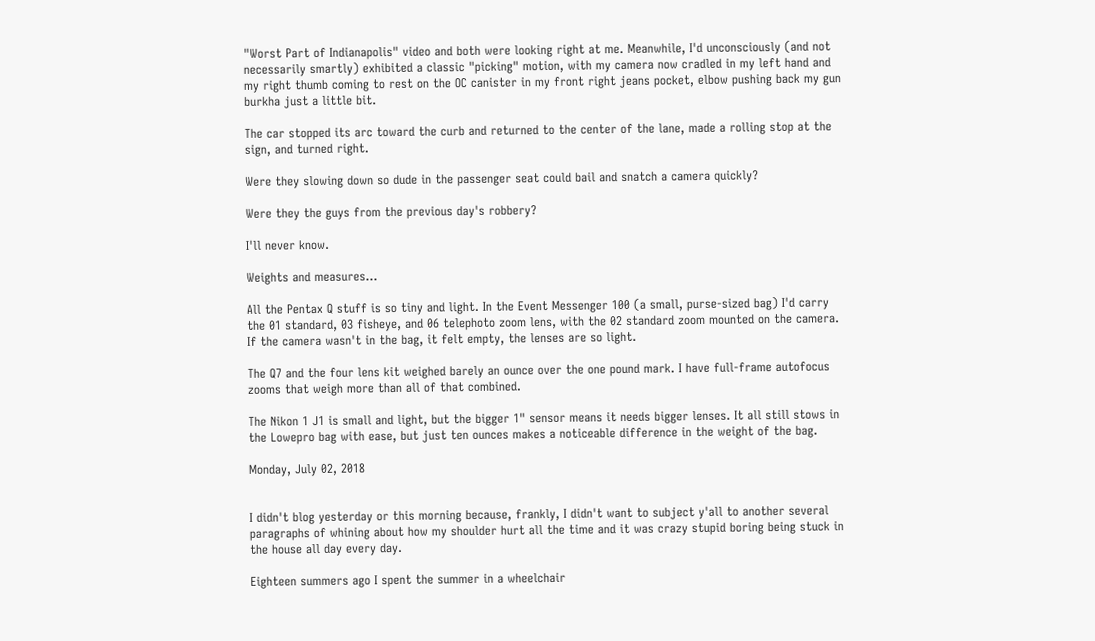"Worst Part of Indianapolis" video and both were looking right at me. Meanwhile, I'd unconsciously (and not necessarily smartly) exhibited a classic "picking" motion, with my camera now cradled in my left hand and my right thumb coming to rest on the OC canister in my front right jeans pocket, elbow pushing back my gun burkha just a little bit.

The car stopped its arc toward the curb and returned to the center of the lane, made a rolling stop at the sign, and turned right.

Were they slowing down so dude in the passenger seat could bail and snatch a camera quickly?

Were they the guys from the previous day's robbery?

I'll never know.

Weights and measures...

All the Pentax Q stuff is so tiny and light. In the Event Messenger 100 (a small, purse-sized bag) I'd carry the 01 standard, 03 fisheye, and 06 telephoto zoom lens, with the 02 standard zoom mounted on the camera. If the camera wasn't in the bag, it felt empty, the lenses are so light.

The Q7 and the four lens kit weighed barely an ounce over the one pound mark. I have full-frame autofocus zooms that weigh more than all of that combined.

The Nikon 1 J1 is small and light, but the bigger 1" sensor means it needs bigger lenses. It all still stows in the Lowepro bag with ease, but just ten ounces makes a noticeable difference in the weight of the bag.

Monday, July 02, 2018


I didn't blog yesterday or this morning because, frankly, I didn't want to subject y'all to another several paragraphs of whining about how my shoulder hurt all the time and it was crazy stupid boring being stuck in the house all day every day.

Eighteen summers ago I spent the summer in a wheelchair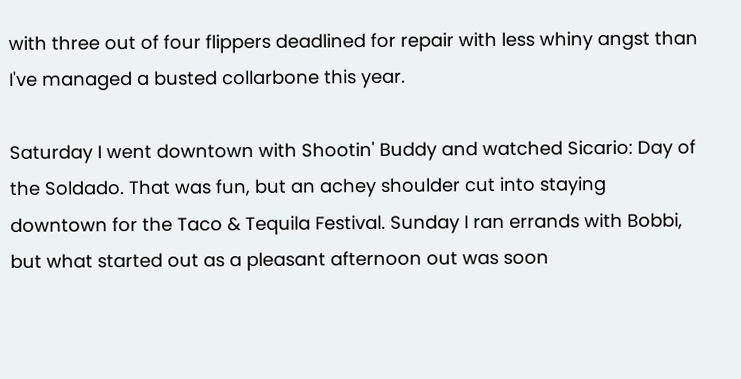with three out of four flippers deadlined for repair with less whiny angst than I've managed a busted collarbone this year.

Saturday I went downtown with Shootin' Buddy and watched Sicario: Day of the Soldado. That was fun, but an achey shoulder cut into staying downtown for the Taco & Tequila Festival. Sunday I ran errands with Bobbi, but what started out as a pleasant afternoon out was soon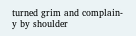turned grim and complain-y by shoulder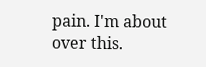pain. I'm about over this.